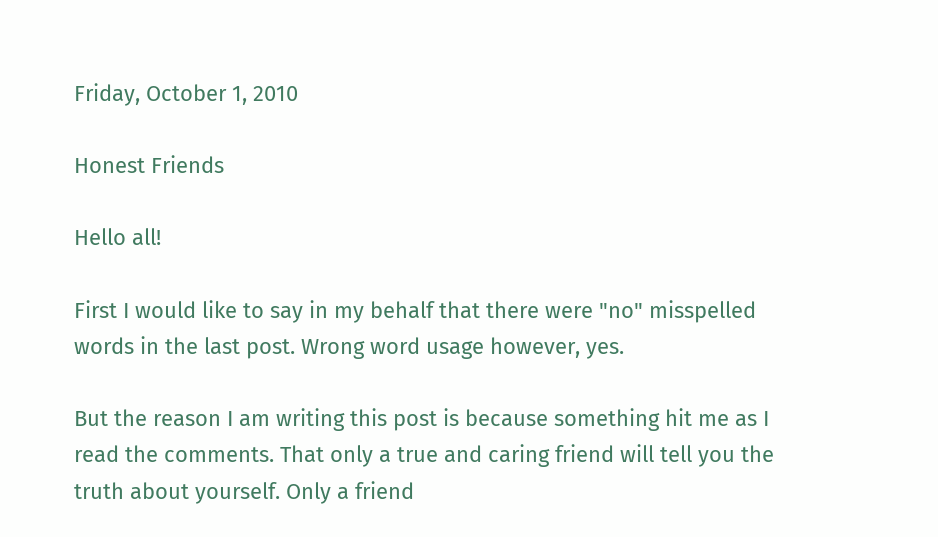Friday, October 1, 2010

Honest Friends

Hello all!

First I would like to say in my behalf that there were "no" misspelled words in the last post. Wrong word usage however, yes.

But the reason I am writing this post is because something hit me as I read the comments. That only a true and caring friend will tell you the truth about yourself. Only a friend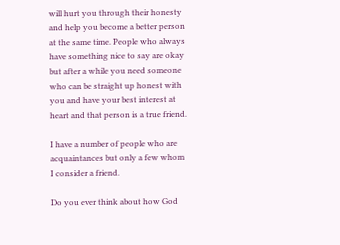will hurt you through their honesty and help you become a better person at the same time. People who always have something nice to say are okay but after a while you need someone who can be straight up honest with you and have your best interest at heart and that person is a true friend.

I have a number of people who are acquaintances but only a few whom I consider a friend.

Do you ever think about how God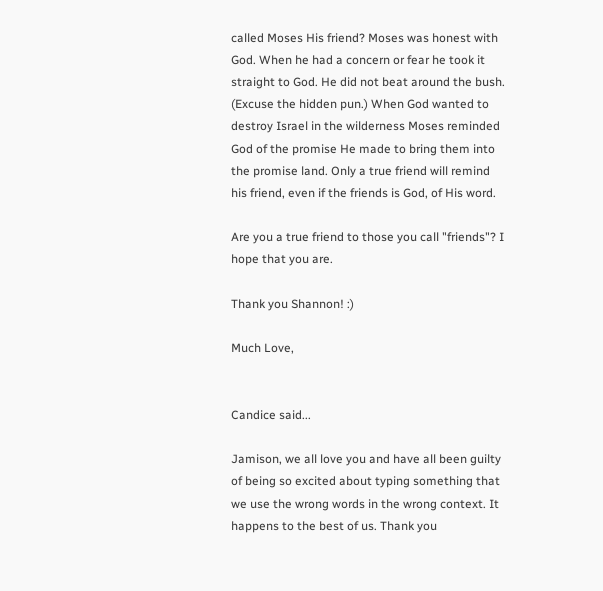called Moses His friend? Moses was honest with God. When he had a concern or fear he took it straight to God. He did not beat around the bush. (Excuse the hidden pun.) When God wanted to destroy Israel in the wilderness Moses reminded God of the promise He made to bring them into the promise land. Only a true friend will remind his friend, even if the friends is God, of His word.

Are you a true friend to those you call "friends"? I hope that you are.

Thank you Shannon! :)

Much Love,


Candice said...

Jamison, we all love you and have all been guilty of being so excited about typing something that we use the wrong words in the wrong context. It happens to the best of us. Thank you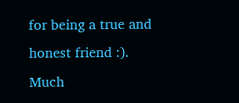for being a true and honest friend :). Much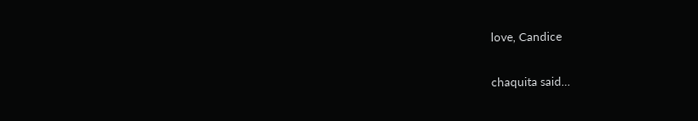love, Candice

chaquita said...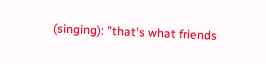(singing): "that's what friends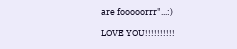are fooooorrr"...:)

LOVE YOU!!!!!!!!!!